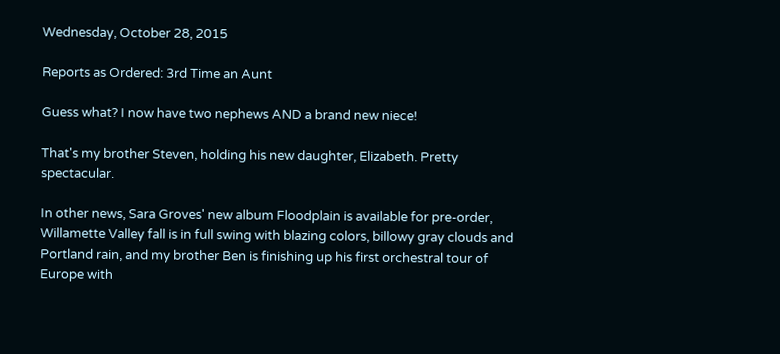Wednesday, October 28, 2015

Reports as Ordered: 3rd Time an Aunt

Guess what? I now have two nephews AND a brand new niece!

That's my brother Steven, holding his new daughter, Elizabeth. Pretty spectacular.

In other news, Sara Groves' new album Floodplain is available for pre-order, Willamette Valley fall is in full swing with blazing colors, billowy gray clouds and Portland rain, and my brother Ben is finishing up his first orchestral tour of Europe with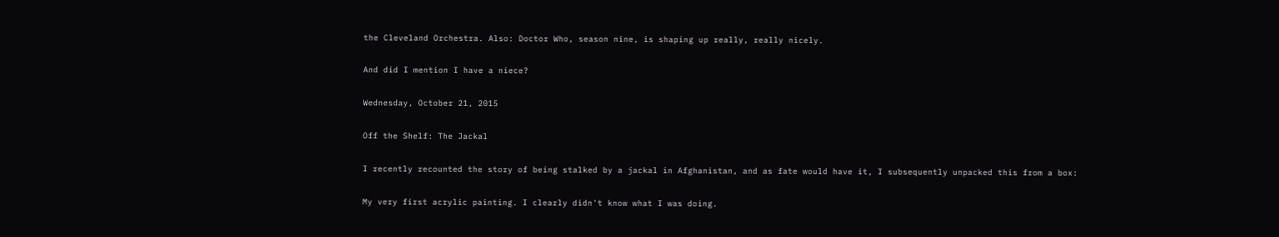the Cleveland Orchestra. Also: Doctor Who, season nine, is shaping up really, really nicely.

And did I mention I have a niece?

Wednesday, October 21, 2015

Off the Shelf: The Jackal

I recently recounted the story of being stalked by a jackal in Afghanistan, and as fate would have it, I subsequently unpacked this from a box:

My very first acrylic painting. I clearly didn't know what I was doing.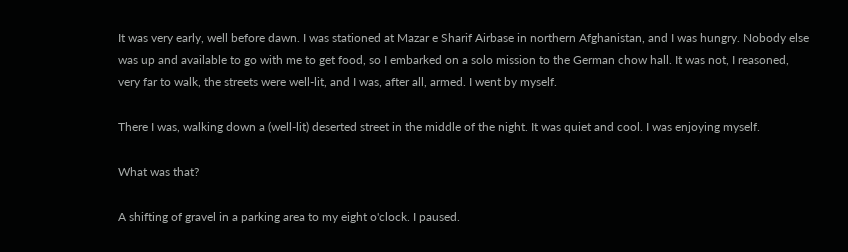It was very early, well before dawn. I was stationed at Mazar e Sharif Airbase in northern Afghanistan, and I was hungry. Nobody else was up and available to go with me to get food, so I embarked on a solo mission to the German chow hall. It was not, I reasoned, very far to walk, the streets were well-lit, and I was, after all, armed. I went by myself.

There I was, walking down a (well-lit) deserted street in the middle of the night. It was quiet and cool. I was enjoying myself.

What was that?

A shifting of gravel in a parking area to my eight o'clock. I paused.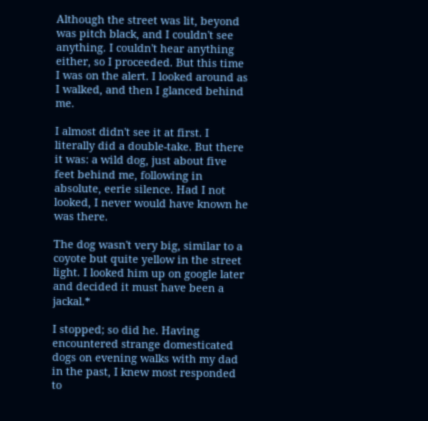Although the street was lit, beyond was pitch black, and I couldn't see anything. I couldn't hear anything either, so I proceeded. But this time I was on the alert. I looked around as I walked, and then I glanced behind me.

I almost didn't see it at first. I literally did a double-take. But there it was: a wild dog, just about five feet behind me, following in absolute, eerie silence. Had I not looked, I never would have known he was there.

The dog wasn't very big, similar to a coyote but quite yellow in the street light. I looked him up on google later and decided it must have been a jackal.*

I stopped; so did he. Having encountered strange domesticated dogs on evening walks with my dad in the past, I knew most responded to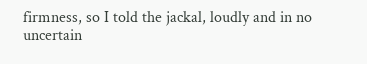firmness, so I told the jackal, loudly and in no uncertain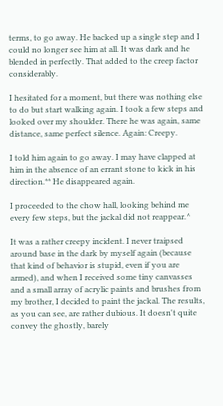terms, to go away. He backed up a single step and I could no longer see him at all. It was dark and he blended in perfectly. That added to the creep factor considerably.

I hesitated for a moment, but there was nothing else to do but start walking again. I took a few steps and looked over my shoulder. There he was again, same distance, same perfect silence. Again: Creepy.

I told him again to go away. I may have clapped at him in the absence of an errant stone to kick in his direction.** He disappeared again.

I proceeded to the chow hall, looking behind me every few steps, but the jackal did not reappear.^

It was a rather creepy incident. I never traipsed around base in the dark by myself again (because that kind of behavior is stupid, even if you are armed), and when I received some tiny canvasses and a small array of acrylic paints and brushes from my brother, I decided to paint the jackal. The results, as you can see, are rather dubious. It doesn't quite convey the ghostly, barely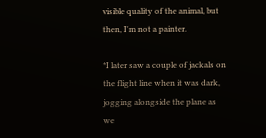visible quality of the animal, but then, I'm not a painter.

*I later saw a couple of jackals on the flight line when it was dark, jogging alongside the plane as we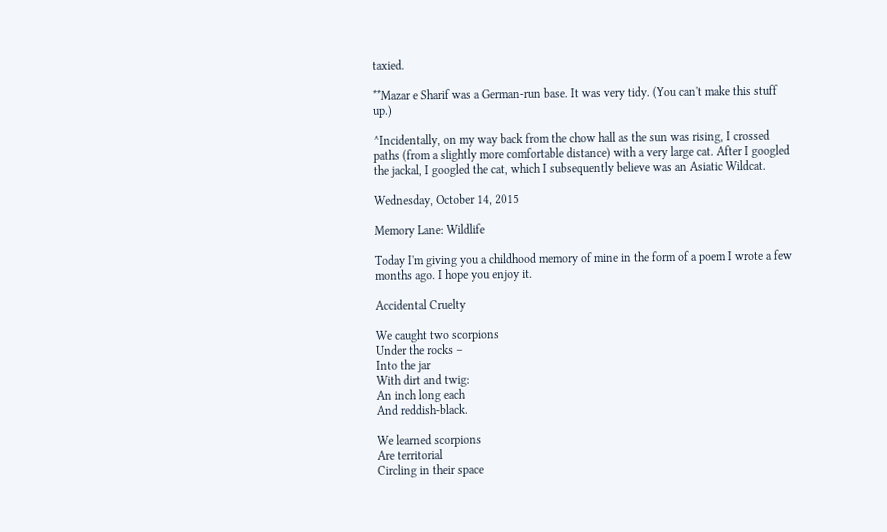taxied.

**Mazar e Sharif was a German-run base. It was very tidy. (You can't make this stuff up.)

^Incidentally, on my way back from the chow hall as the sun was rising, I crossed paths (from a slightly more comfortable distance) with a very large cat. After I googled the jackal, I googled the cat, which I subsequently believe was an Asiatic Wildcat.

Wednesday, October 14, 2015

Memory Lane: Wildlife

Today I'm giving you a childhood memory of mine in the form of a poem I wrote a few months ago. I hope you enjoy it.

Accidental Cruelty

We caught two scorpions
Under the rocks –
Into the jar
With dirt and twig:
An inch long each
And reddish-black.

We learned scorpions
Are territorial
Circling in their space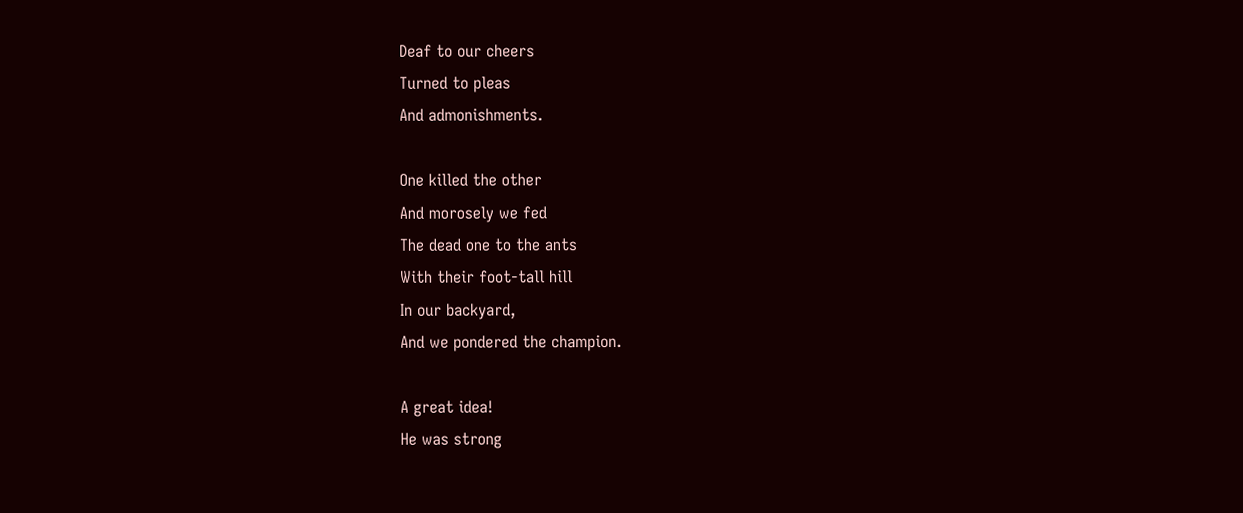Deaf to our cheers
Turned to pleas
And admonishments.

One killed the other
And morosely we fed
The dead one to the ants
With their foot-tall hill
In our backyard,
And we pondered the champion.

A great idea!
He was strong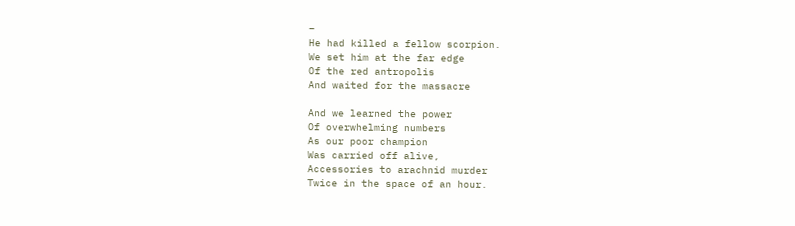–
He had killed a fellow scorpion.
We set him at the far edge
Of the red antropolis
And waited for the massacre

And we learned the power
Of overwhelming numbers
As our poor champion
Was carried off alive,
Accessories to arachnid murder
Twice in the space of an hour.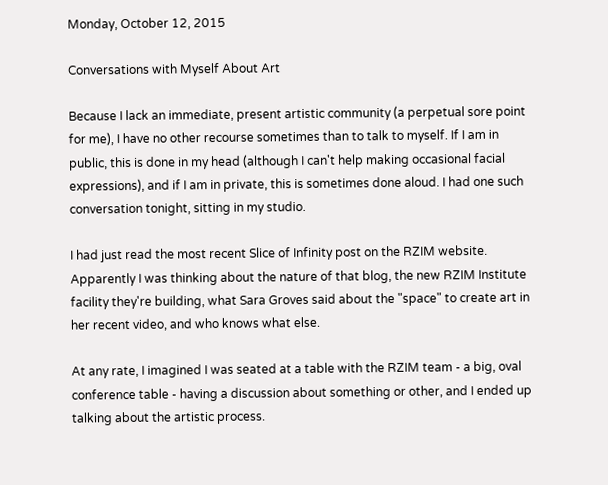Monday, October 12, 2015

Conversations with Myself About Art

Because I lack an immediate, present artistic community (a perpetual sore point for me), I have no other recourse sometimes than to talk to myself. If I am in public, this is done in my head (although I can't help making occasional facial expressions), and if I am in private, this is sometimes done aloud. I had one such conversation tonight, sitting in my studio.

I had just read the most recent Slice of Infinity post on the RZIM website. Apparently I was thinking about the nature of that blog, the new RZIM Institute facility they're building, what Sara Groves said about the "space" to create art in her recent video, and who knows what else.

At any rate, I imagined I was seated at a table with the RZIM team - a big, oval conference table - having a discussion about something or other, and I ended up talking about the artistic process.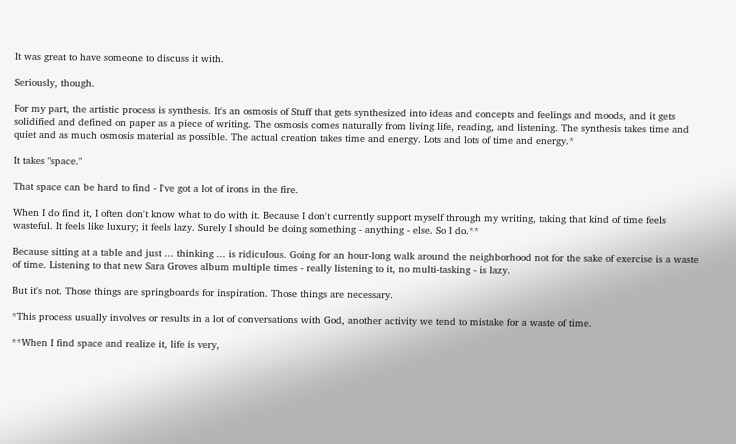It was great to have someone to discuss it with.

Seriously, though.

For my part, the artistic process is synthesis. It's an osmosis of Stuff that gets synthesized into ideas and concepts and feelings and moods, and it gets solidified and defined on paper as a piece of writing. The osmosis comes naturally from living life, reading, and listening. The synthesis takes time and quiet and as much osmosis material as possible. The actual creation takes time and energy. Lots and lots of time and energy.*

It takes "space."

That space can be hard to find - I've got a lot of irons in the fire.

When I do find it, I often don't know what to do with it. Because I don't currently support myself through my writing, taking that kind of time feels wasteful. It feels like luxury; it feels lazy. Surely I should be doing something - anything - else. So I do.**

Because sitting at a table and just ... thinking ... is ridiculous. Going for an hour-long walk around the neighborhood not for the sake of exercise is a waste of time. Listening to that new Sara Groves album multiple times - really listening to it, no multi-tasking - is lazy.

But it's not. Those things are springboards for inspiration. Those things are necessary.

*This process usually involves or results in a lot of conversations with God, another activity we tend to mistake for a waste of time.

**When I find space and realize it, life is very,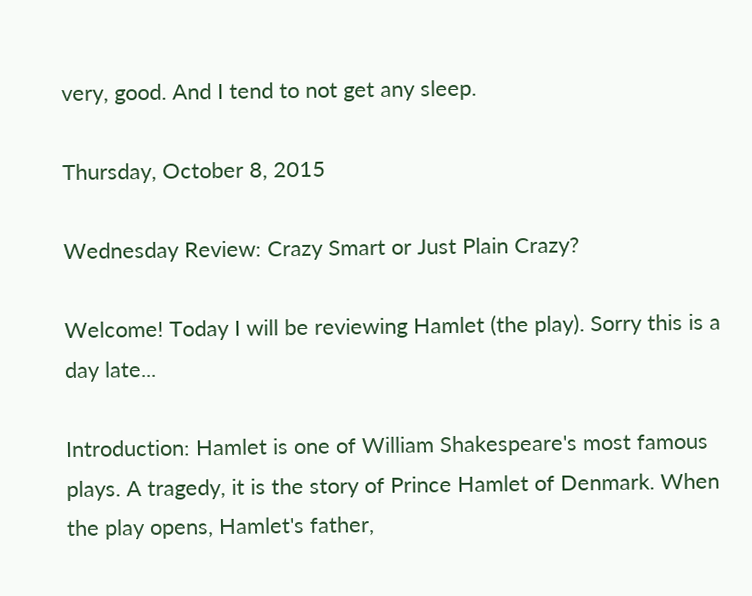very, good. And I tend to not get any sleep.

Thursday, October 8, 2015

Wednesday Review: Crazy Smart or Just Plain Crazy?

Welcome! Today I will be reviewing Hamlet (the play). Sorry this is a day late...

Introduction: Hamlet is one of William Shakespeare's most famous plays. A tragedy, it is the story of Prince Hamlet of Denmark. When the play opens, Hamlet's father,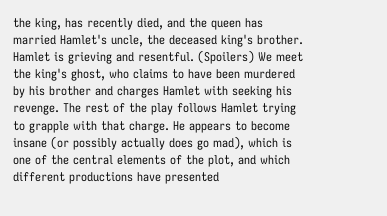the king, has recently died, and the queen has married Hamlet's uncle, the deceased king's brother. Hamlet is grieving and resentful. (Spoilers) We meet the king's ghost, who claims to have been murdered by his brother and charges Hamlet with seeking his revenge. The rest of the play follows Hamlet trying to grapple with that charge. He appears to become insane (or possibly actually does go mad), which is one of the central elements of the plot, and which different productions have presented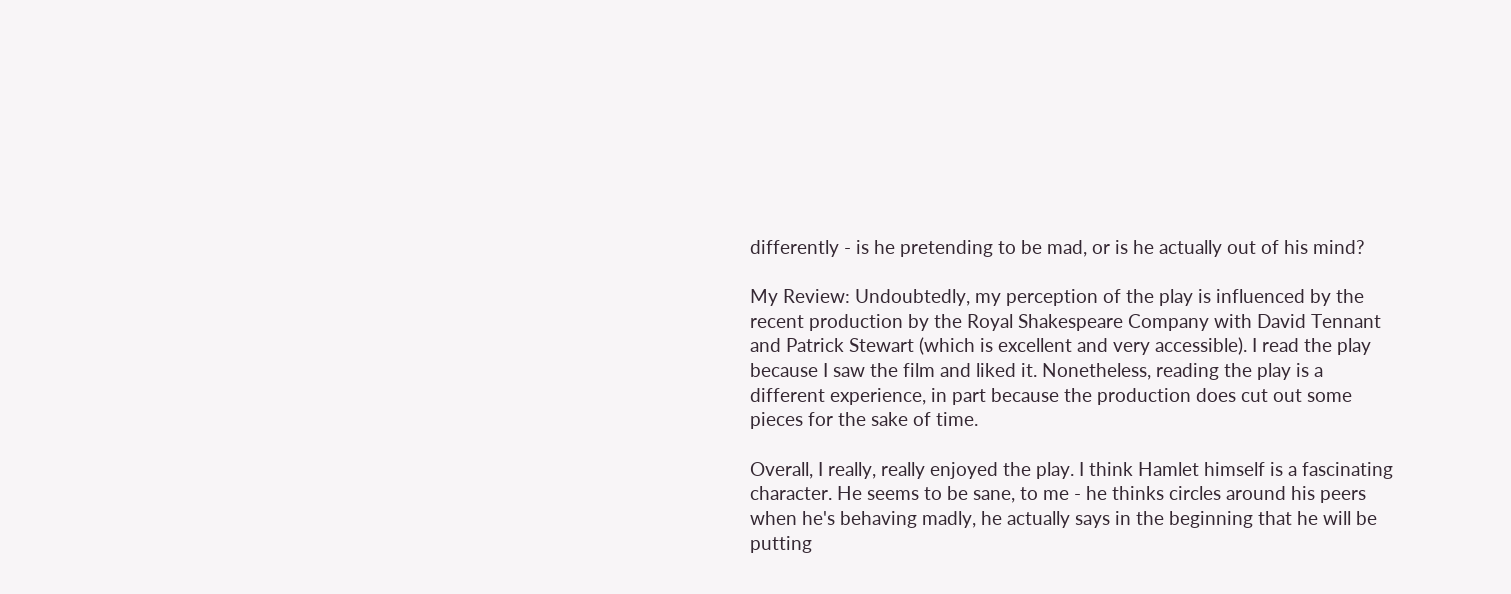differently - is he pretending to be mad, or is he actually out of his mind?

My Review: Undoubtedly, my perception of the play is influenced by the recent production by the Royal Shakespeare Company with David Tennant and Patrick Stewart (which is excellent and very accessible). I read the play because I saw the film and liked it. Nonetheless, reading the play is a different experience, in part because the production does cut out some pieces for the sake of time.

Overall, I really, really enjoyed the play. I think Hamlet himself is a fascinating character. He seems to be sane, to me - he thinks circles around his peers when he's behaving madly, he actually says in the beginning that he will be putting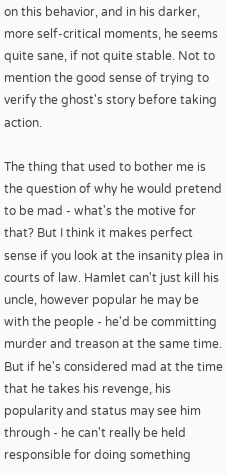on this behavior, and in his darker, more self-critical moments, he seems quite sane, if not quite stable. Not to mention the good sense of trying to verify the ghost's story before taking action.

The thing that used to bother me is the question of why he would pretend to be mad - what's the motive for that? But I think it makes perfect sense if you look at the insanity plea in courts of law. Hamlet can't just kill his uncle, however popular he may be with the people - he'd be committing murder and treason at the same time. But if he's considered mad at the time that he takes his revenge, his popularity and status may see him through - he can't really be held responsible for doing something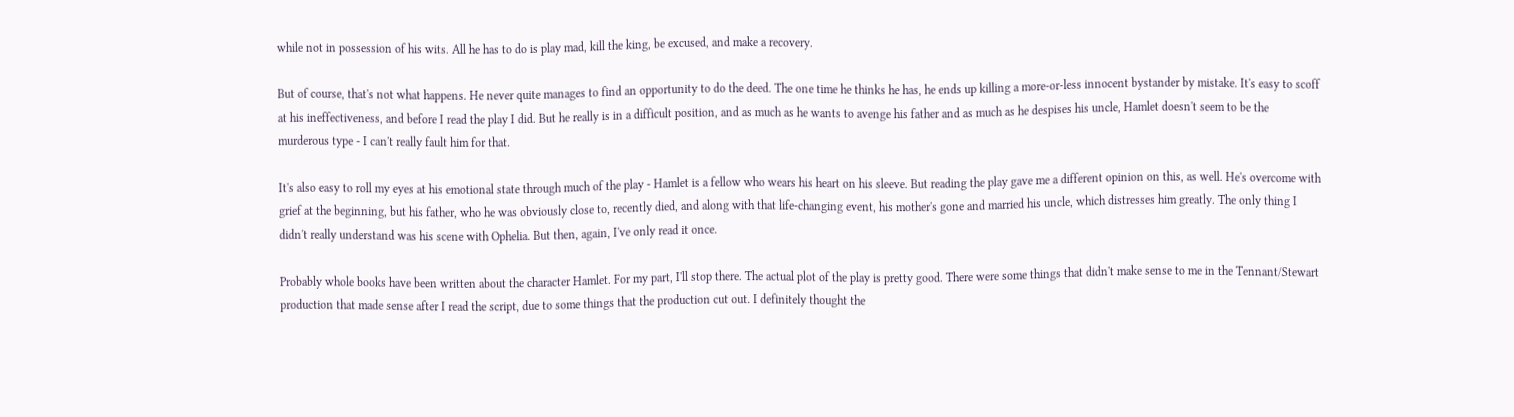while not in possession of his wits. All he has to do is play mad, kill the king, be excused, and make a recovery.

But of course, that's not what happens. He never quite manages to find an opportunity to do the deed. The one time he thinks he has, he ends up killing a more-or-less innocent bystander by mistake. It's easy to scoff at his ineffectiveness, and before I read the play I did. But he really is in a difficult position, and as much as he wants to avenge his father and as much as he despises his uncle, Hamlet doesn't seem to be the murderous type - I can't really fault him for that.

It's also easy to roll my eyes at his emotional state through much of the play - Hamlet is a fellow who wears his heart on his sleeve. But reading the play gave me a different opinion on this, as well. He's overcome with grief at the beginning, but his father, who he was obviously close to, recently died, and along with that life-changing event, his mother's gone and married his uncle, which distresses him greatly. The only thing I didn't really understand was his scene with Ophelia. But then, again, I've only read it once.

Probably whole books have been written about the character Hamlet. For my part, I'll stop there. The actual plot of the play is pretty good. There were some things that didn't make sense to me in the Tennant/Stewart production that made sense after I read the script, due to some things that the production cut out. I definitely thought the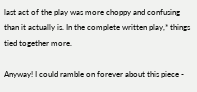last act of the play was more choppy and confusing than it actually is. In the complete written play,* things tied together more.

Anyway! I could ramble on forever about this piece -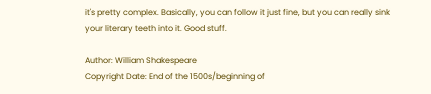it's pretty complex. Basically, you can follow it just fine, but you can really sink your literary teeth into it. Good stuff.

Author: William Shakespeare
Copyright Date: End of the 1500s/beginning of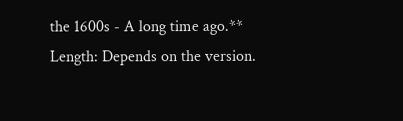the 1600s - A long time ago.**
Length: Depends on the version.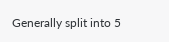Generally split into 5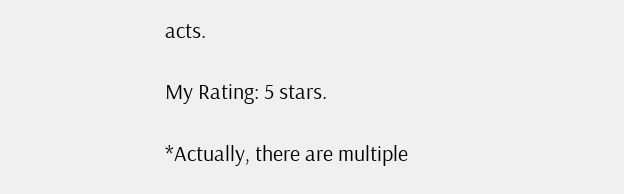acts.

My Rating: 5 stars.

*Actually, there are multiple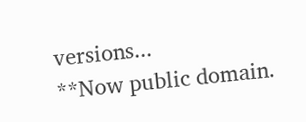versions...
**Now public domain.